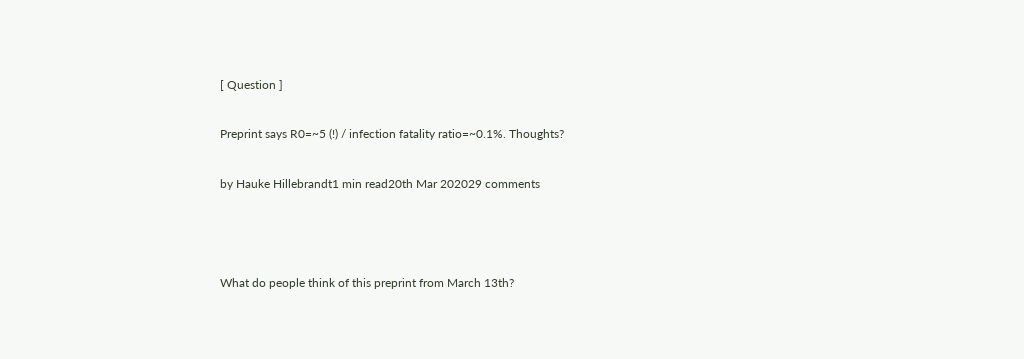[ Question ]

Preprint says R0=~5 (!) / infection fatality ratio=~0.1%. Thoughts?

by Hauke Hillebrandt1 min read20th Mar 202029 comments



What do people think of this preprint from March 13th?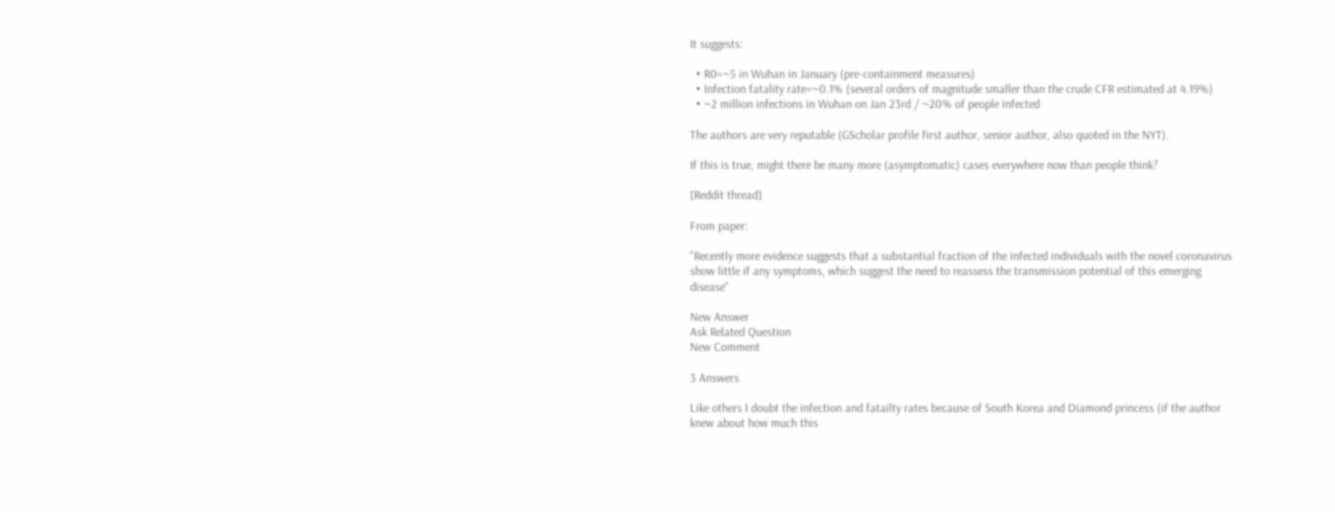It suggests:

  • R0=~5 in Wuhan in January (pre-containment measures)
  • Infection fatality rate=~0.1% (several orders of magnitude smaller than the crude CFR estimated at 4.19%)
  • ~2 million infections in Wuhan on Jan 23rd / ~20% of people infected

The authors are very reputable (GScholar profile first author, senior author, also quoted in the NYT).

If this is true, might there be many more (asymptomatic) cases everywhere now than people think?

[Reddit thread]

From paper:

"Recently more evidence suggests that a substantial fraction of the infected individuals with the novel coronavirus show little if any symptoms, which suggest the need to reassess the transmission potential of this emerging disease"

New Answer
Ask Related Question
New Comment

3 Answers

Like others I doubt the infection and fatailty rates because of South Korea and Diamond princess (if the author knew about how much this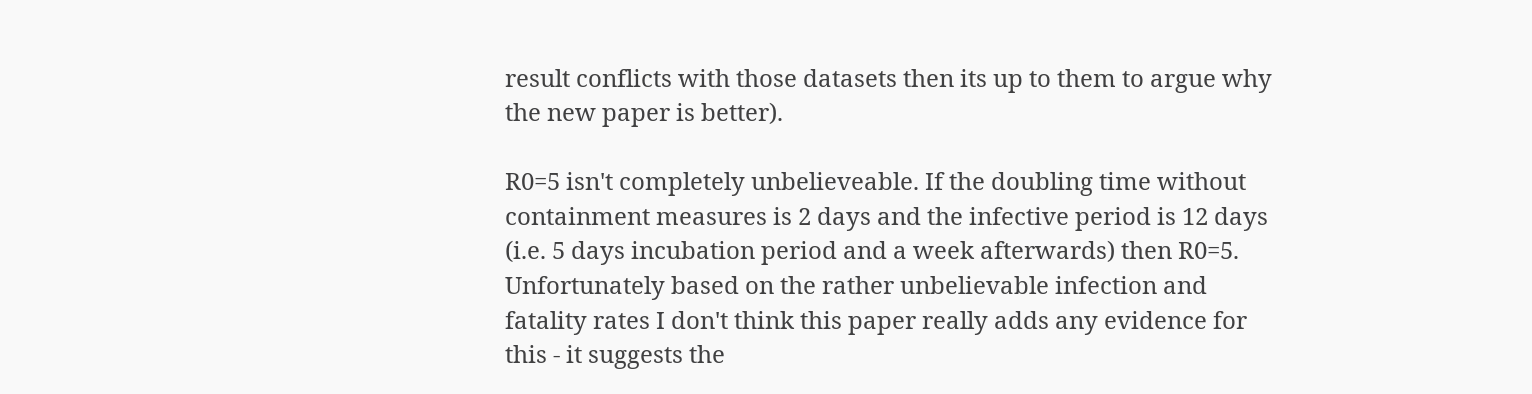result conflicts with those datasets then its up to them to argue why the new paper is better).

R0=5 isn't completely unbelieveable. If the doubling time without containment measures is 2 days and the infective period is 12 days (i.e. 5 days incubation period and a week afterwards) then R0=5. Unfortunately based on the rather unbelievable infection and fatality rates I don't think this paper really adds any evidence for this - it suggests the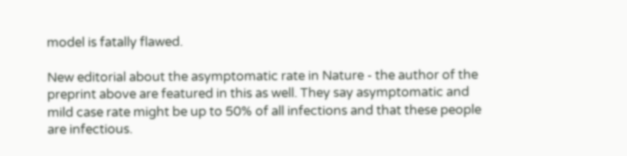model is fatally flawed.

New editorial about the asymptomatic rate in Nature - the author of the preprint above are featured in this as well. They say asymptomatic and mild case rate might be up to 50% of all infections and that these people are infectious.